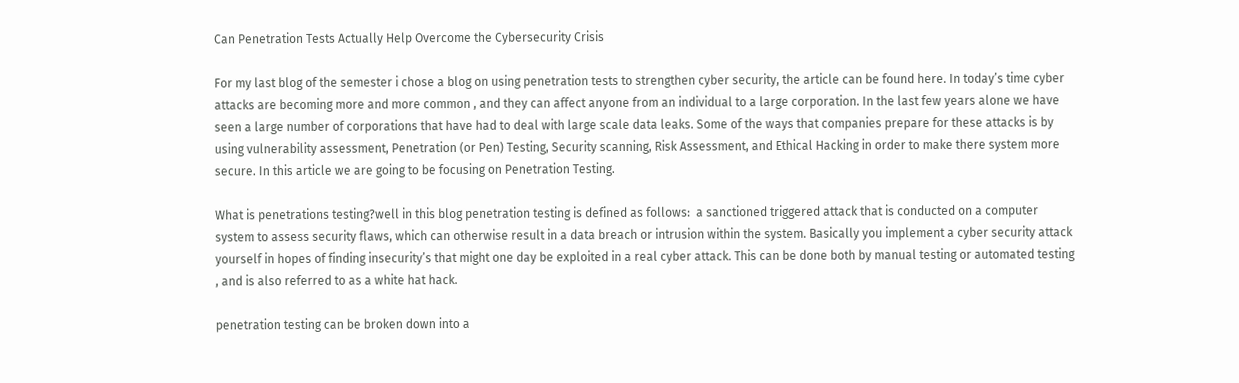Can Penetration Tests Actually Help Overcome the Cybersecurity Crisis

For my last blog of the semester i chose a blog on using penetration tests to strengthen cyber security, the article can be found here. In today’s time cyber attacks are becoming more and more common , and they can affect anyone from an individual to a large corporation. In the last few years alone we have seen a large number of corporations that have had to deal with large scale data leaks. Some of the ways that companies prepare for these attacks is by using vulnerability assessment, Penetration (or Pen) Testing, Security scanning, Risk Assessment, and Ethical Hacking in order to make there system more secure. In this article we are going to be focusing on Penetration Testing.

What is penetrations testing?well in this blog penetration testing is defined as follows:  a sanctioned triggered attack that is conducted on a computer system to assess security flaws, which can otherwise result in a data breach or intrusion within the system. Basically you implement a cyber security attack yourself in hopes of finding insecurity’s that might one day be exploited in a real cyber attack. This can be done both by manual testing or automated testing , and is also referred to as a white hat hack.

penetration testing can be broken down into a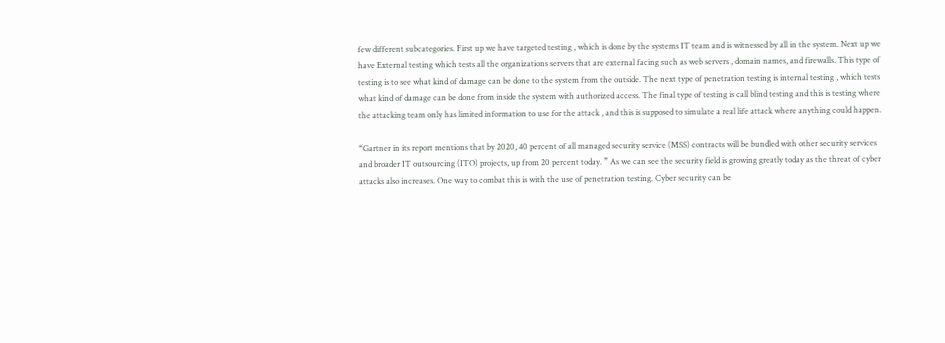few different subcategories. First up we have targeted testing , which is done by the systems IT team and is witnessed by all in the system. Next up we have External testing which tests all the organizations servers that are external facing such as web servers , domain names, and firewalls. This type of testing is to see what kind of damage can be done to the system from the outside. The next type of penetration testing is internal testing , which tests what kind of damage can be done from inside the system with authorized access. The final type of testing is call blind testing and this is testing where the attacking team only has limited information to use for the attack , and this is supposed to simulate a real life attack where anything could happen.

“Gartner in its report mentions that by 2020, 40 percent of all managed security service (MSS) contracts will be bundled with other security services and broader IT outsourcing (ITO) projects, up from 20 percent today. ” As we can see the security field is growing greatly today as the threat of cyber attacks also increases. One way to combat this is with the use of penetration testing. Cyber security can be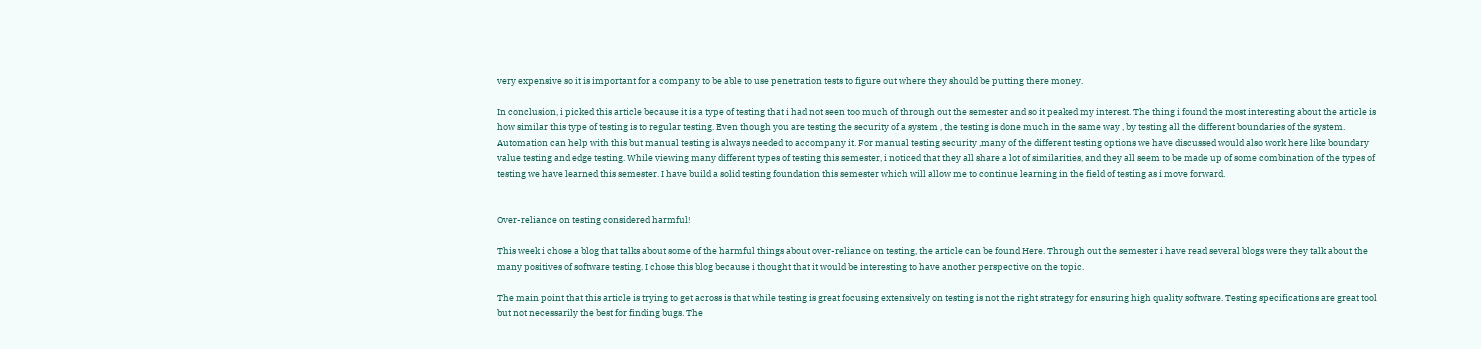very expensive so it is important for a company to be able to use penetration tests to figure out where they should be putting there money.

In conclusion, i picked this article because it is a type of testing that i had not seen too much of through out the semester and so it peaked my interest. The thing i found the most interesting about the article is how similar this type of testing is to regular testing. Even though you are testing the security of a system , the testing is done much in the same way , by testing all the different boundaries of the system. Automation can help with this but manual testing is always needed to accompany it. For manual testing security ,many of the different testing options we have discussed would also work here like boundary value testing and edge testing. While viewing many different types of testing this semester, i noticed that they all share a lot of similarities, and they all seem to be made up of some combination of the types of testing we have learned this semester. I have build a solid testing foundation this semester which will allow me to continue learning in the field of testing as i move forward.


Over-reliance on testing considered harmful!

This week i chose a blog that talks about some of the harmful things about over-reliance on testing, the article can be found Here. Through out the semester i have read several blogs were they talk about the many positives of software testing. I chose this blog because i thought that it would be interesting to have another perspective on the topic.

The main point that this article is trying to get across is that while testing is great focusing extensively on testing is not the right strategy for ensuring high quality software. Testing specifications are great tool but not necessarily the best for finding bugs. The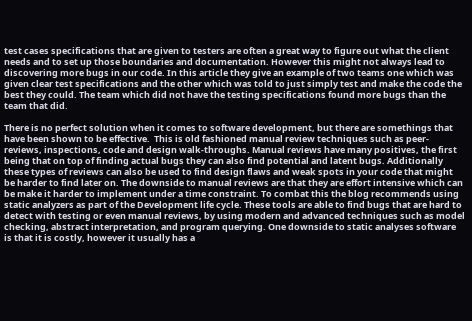test cases specifications that are given to testers are often a great way to figure out what the client needs and to set up those boundaries and documentation. However this might not always lead to discovering more bugs in our code. In this article they give an example of two teams one which was given clear test specifications and the other which was told to just simply test and make the code the best they could. The team which did not have the testing specifications found more bugs than the team that did.

There is no perfect solution when it comes to software development, but there are somethings that have been shown to be effective.  This is old fashioned manual review techniques such as peer-reviews, inspections, code and design walk-throughs. Manual reviews have many positives, the first being that on top of finding actual bugs they can also find potential and latent bugs. Additionally these types of reviews can also be used to find design flaws and weak spots in your code that might be harder to find later on. The downside to manual reviews are that they are effort intensive which can be make it harder to implement under a time constraint. To combat this the blog recommends using static analyzers as part of the Development life cycle. These tools are able to find bugs that are hard to detect with testing or even manual reviews, by using modern and advanced techniques such as model checking, abstract interpretation, and program querying. One downside to static analyses software is that it is costly, however it usually has a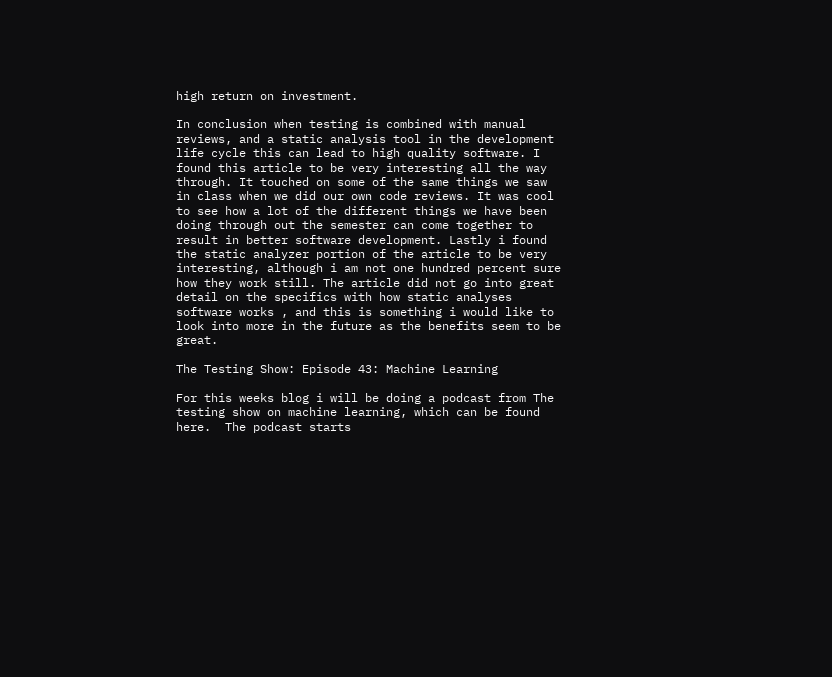high return on investment.

In conclusion when testing is combined with manual reviews, and a static analysis tool in the development life cycle this can lead to high quality software. I found this article to be very interesting all the way through. It touched on some of the same things we saw in class when we did our own code reviews. It was cool to see how a lot of the different things we have been doing through out the semester can come together to result in better software development. Lastly i found the static analyzer portion of the article to be very interesting, although i am not one hundred percent sure how they work still. The article did not go into great detail on the specifics with how static analyses software works , and this is something i would like to look into more in the future as the benefits seem to be great.

The Testing Show: Episode 43: Machine Learning

For this weeks blog i will be doing a podcast from The testing show on machine learning, which can be found here.  The podcast starts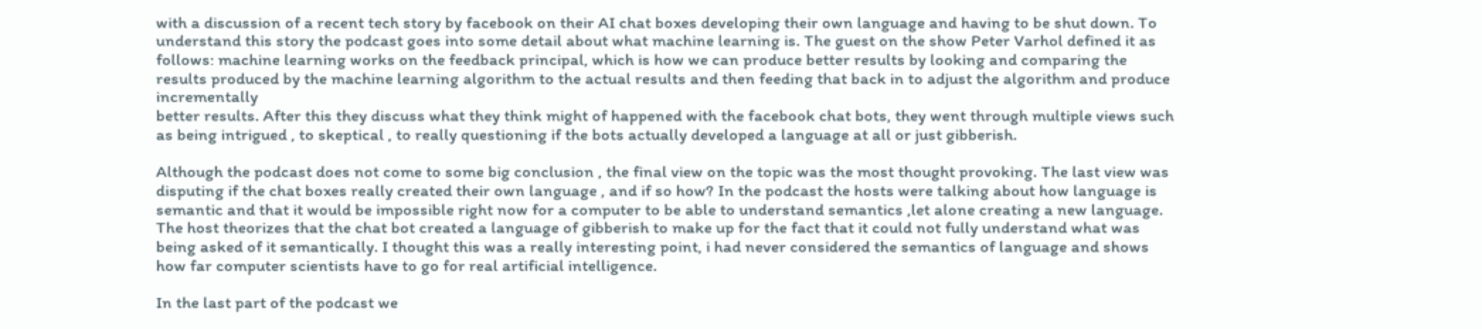with a discussion of a recent tech story by facebook on their AI chat boxes developing their own language and having to be shut down. To understand this story the podcast goes into some detail about what machine learning is. The guest on the show Peter Varhol defined it as follows: machine learning works on the feedback principal, which is how we can produce better results by looking and comparing the results produced by the machine learning algorithm to the actual results and then feeding that back in to adjust the algorithm and produce incrementally
better results. After this they discuss what they think might of happened with the facebook chat bots, they went through multiple views such as being intrigued , to skeptical , to really questioning if the bots actually developed a language at all or just gibberish.

Although the podcast does not come to some big conclusion , the final view on the topic was the most thought provoking. The last view was disputing if the chat boxes really created their own language , and if so how? In the podcast the hosts were talking about how language is semantic and that it would be impossible right now for a computer to be able to understand semantics ,let alone creating a new language. The host theorizes that the chat bot created a language of gibberish to make up for the fact that it could not fully understand what was being asked of it semantically. I thought this was a really interesting point, i had never considered the semantics of language and shows how far computer scientists have to go for real artificial intelligence.

In the last part of the podcast we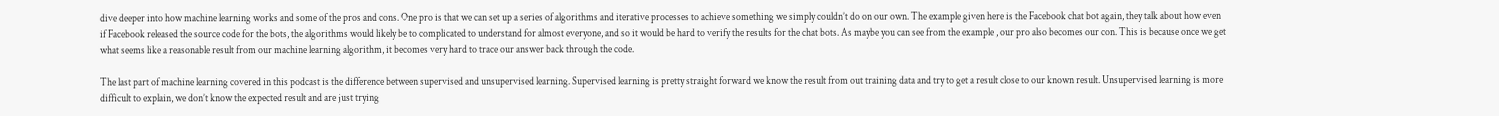dive deeper into how machine learning works and some of the pros and cons. One pro is that we can set up a series of algorithms and iterative processes to achieve something we simply couldn’t do on our own. The example given here is the Facebook chat bot again, they talk about how even if Facebook released the source code for the bots, the algorithms would likely be to complicated to understand for almost everyone, and so it would be hard to verify the results for the chat bots. As maybe you can see from the example , our pro also becomes our con. This is because once we get what seems like a reasonable result from our machine learning algorithm, it becomes very hard to trace our answer back through the code.

The last part of machine learning covered in this podcast is the difference between supervised and unsupervised learning. Supervised learning is pretty straight forward we know the result from out training data and try to get a result close to our known result. Unsupervised learning is more difficult to explain, we don’t know the expected result and are just trying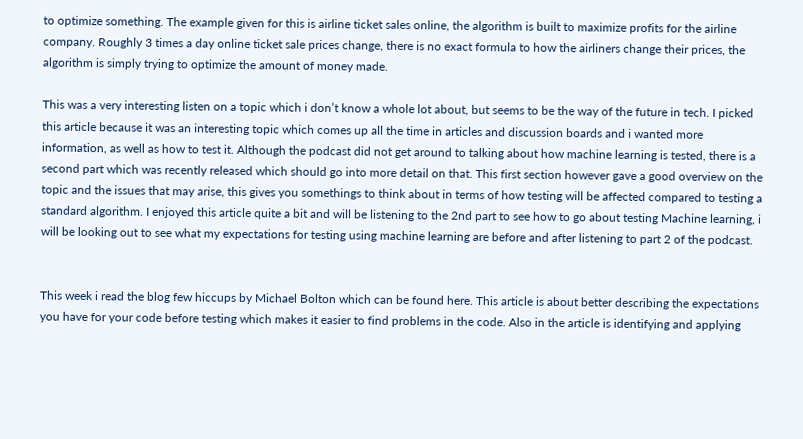to optimize something. The example given for this is airline ticket sales online, the algorithm is built to maximize profits for the airline company. Roughly 3 times a day online ticket sale prices change, there is no exact formula to how the airliners change their prices, the algorithm is simply trying to optimize the amount of money made.

This was a very interesting listen on a topic which i don’t know a whole lot about, but seems to be the way of the future in tech. I picked this article because it was an interesting topic which comes up all the time in articles and discussion boards and i wanted more information, as well as how to test it. Although the podcast did not get around to talking about how machine learning is tested, there is a second part which was recently released which should go into more detail on that. This first section however gave a good overview on the topic and the issues that may arise, this gives you somethings to think about in terms of how testing will be affected compared to testing a standard algorithm. I enjoyed this article quite a bit and will be listening to the 2nd part to see how to go about testing Machine learning, i will be looking out to see what my expectations for testing using machine learning are before and after listening to part 2 of the podcast.


This week i read the blog few hiccups by Michael Bolton which can be found here. This article is about better describing the expectations you have for your code before testing which makes it easier to find problems in the code. Also in the article is identifying and applying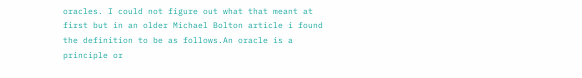oracles. I could not figure out what that meant at first but in an older Michael Bolton article i found the definition to be as follows.An oracle is a principle or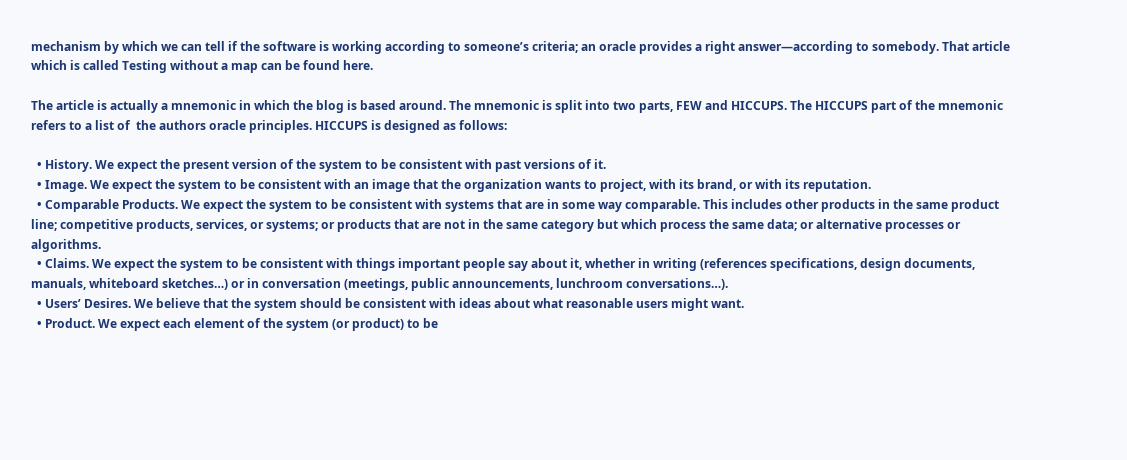mechanism by which we can tell if the software is working according to someone’s criteria; an oracle provides a right answer—according to somebody. That article which is called Testing without a map can be found here.

The article is actually a mnemonic in which the blog is based around. The mnemonic is split into two parts, FEW and HICCUPS. The HICCUPS part of the mnemonic refers to a list of  the authors oracle principles. HICCUPS is designed as follows:

  • History. We expect the present version of the system to be consistent with past versions of it.
  • Image. We expect the system to be consistent with an image that the organization wants to project, with its brand, or with its reputation.
  • Comparable Products. We expect the system to be consistent with systems that are in some way comparable. This includes other products in the same product line; competitive products, services, or systems; or products that are not in the same category but which process the same data; or alternative processes or algorithms.
  • Claims. We expect the system to be consistent with things important people say about it, whether in writing (references specifications, design documents, manuals, whiteboard sketches…) or in conversation (meetings, public announcements, lunchroom conversations…).
  • Users’ Desires. We believe that the system should be consistent with ideas about what reasonable users might want.
  • Product. We expect each element of the system (or product) to be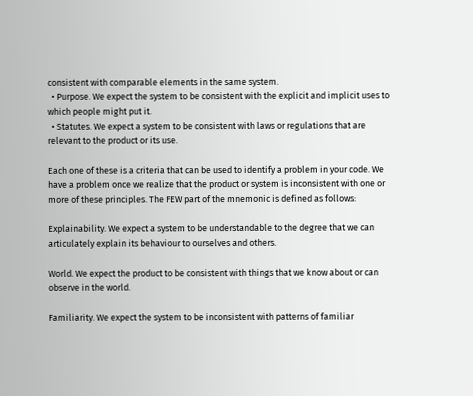consistent with comparable elements in the same system.
  • Purpose. We expect the system to be consistent with the explicit and implicit uses to which people might put it.
  • Statutes. We expect a system to be consistent with laws or regulations that are relevant to the product or its use.

Each one of these is a criteria that can be used to identify a problem in your code. We have a problem once we realize that the product or system is inconsistent with one or more of these principles. The FEW part of the mnemonic is defined as follows:

Explainability. We expect a system to be understandable to the degree that we can articulately explain its behaviour to ourselves and others.

World. We expect the product to be consistent with things that we know about or can observe in the world.

Familiarity. We expect the system to be inconsistent with patterns of familiar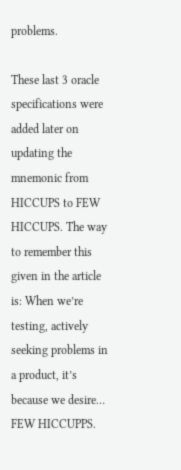problems.

These last 3 oracle specifications were added later on updating the mnemonic from HICCUPS to FEW HICCUPS. The way to remember this given in the article is: When we’re testing, actively seeking problems in a product, it’s because we desire… FEW HICCUPPS.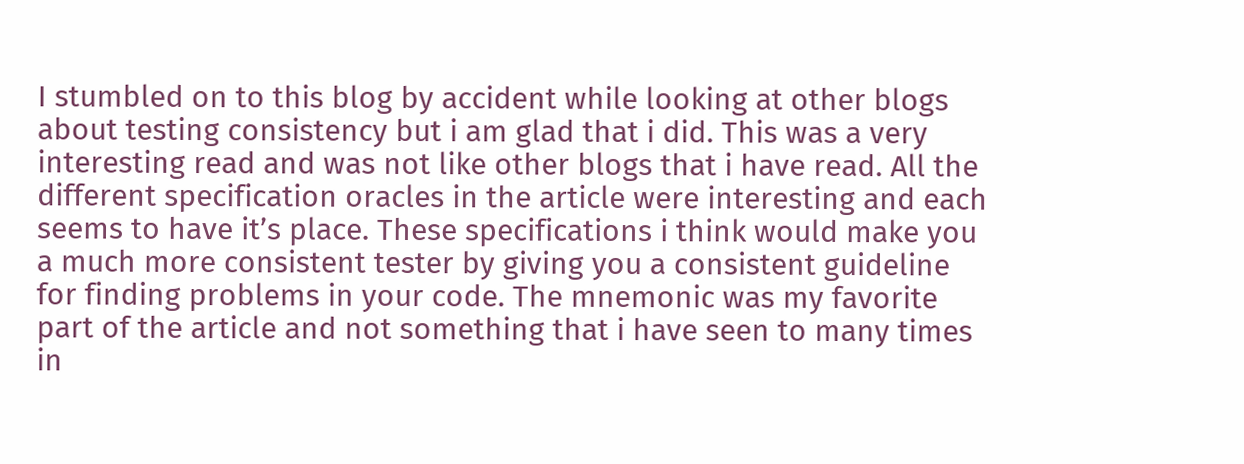I stumbled on to this blog by accident while looking at other blogs about testing consistency but i am glad that i did. This was a very interesting read and was not like other blogs that i have read. All the different specification oracles in the article were interesting and each seems to have it’s place. These specifications i think would make you a much more consistent tester by giving you a consistent guideline for finding problems in your code. The mnemonic was my favorite part of the article and not something that i have seen to many times in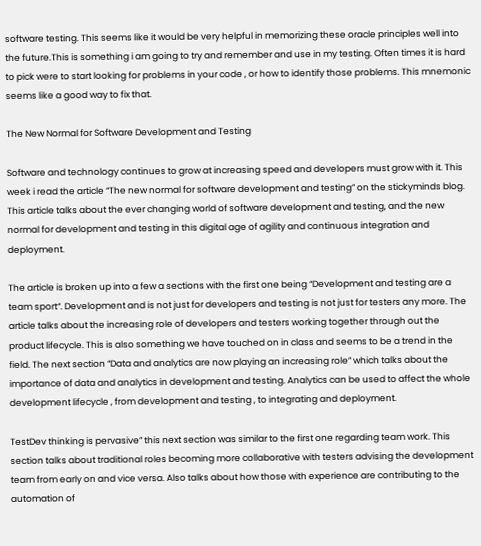software testing. This seems like it would be very helpful in memorizing these oracle principles well into the future.This is something i am going to try and remember and use in my testing. Often times it is hard to pick were to start looking for problems in your code , or how to identify those problems. This mnemonic seems like a good way to fix that.

The New Normal for Software Development and Testing

Software and technology continues to grow at increasing speed and developers must grow with it. This week i read the article “The new normal for software development and testing” on the stickyminds blog. This article talks about the ever changing world of software development and testing, and the new normal for development and testing in this digital age of agility and continuous integration and deployment.

The article is broken up into a few a sections with the first one being “Development and testing are a team sport“. Development and is not just for developers and testing is not just for testers any more. The article talks about the increasing role of developers and testers working together through out the product lifecycle. This is also something we have touched on in class and seems to be a trend in the field. The next section “Data and analytics are now playing an increasing role” which talks about the importance of data and analytics in development and testing. Analytics can be used to affect the whole development lifecycle , from development and testing , to integrating and deployment.

TestDev thinking is pervasive” this next section was similar to the first one regarding team work. This section talks about traditional roles becoming more collaborative with testers advising the development team from early on and vice versa. Also talks about how those with experience are contributing to the automation of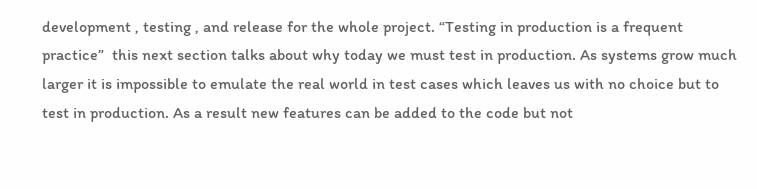development , testing , and release for the whole project. “Testing in production is a frequent practice”  this next section talks about why today we must test in production. As systems grow much larger it is impossible to emulate the real world in test cases which leaves us with no choice but to test in production. As a result new features can be added to the code but not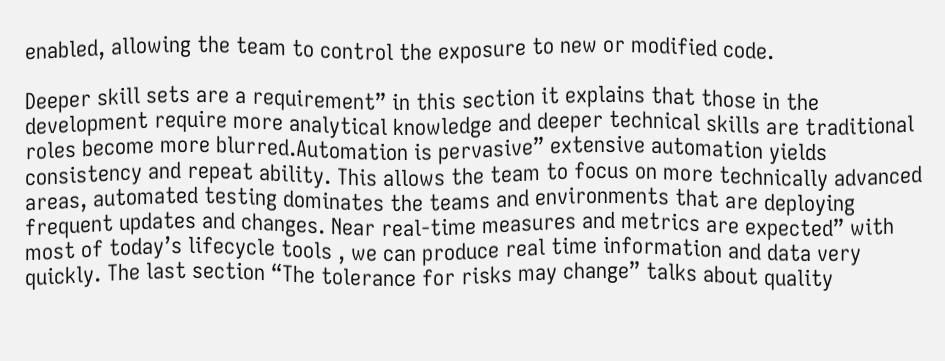enabled, allowing the team to control the exposure to new or modified code.

Deeper skill sets are a requirement” in this section it explains that those in the development require more analytical knowledge and deeper technical skills are traditional roles become more blurred.Automation is pervasive” extensive automation yields consistency and repeat ability. This allows the team to focus on more technically advanced areas, automated testing dominates the teams and environments that are deploying frequent updates and changes. Near real-time measures and metrics are expected” with most of today’s lifecycle tools , we can produce real time information and data very quickly. The last section “The tolerance for risks may change” talks about quality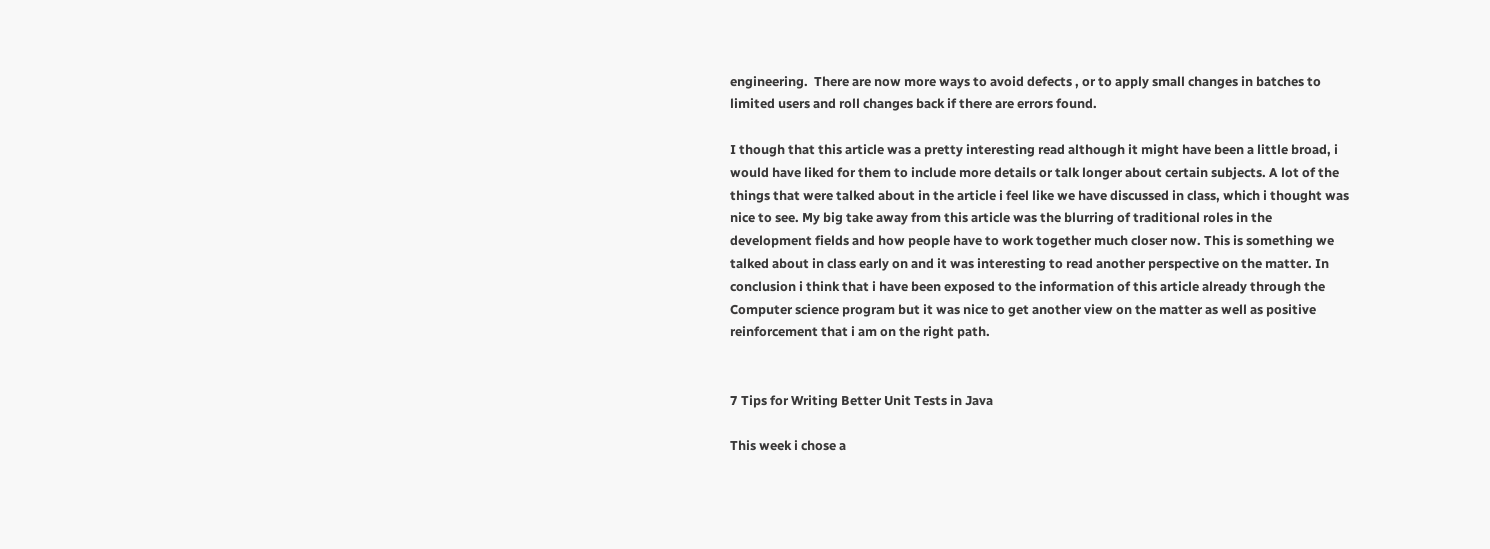engineering.  There are now more ways to avoid defects , or to apply small changes in batches to limited users and roll changes back if there are errors found.

I though that this article was a pretty interesting read although it might have been a little broad, i would have liked for them to include more details or talk longer about certain subjects. A lot of the things that were talked about in the article i feel like we have discussed in class, which i thought was nice to see. My big take away from this article was the blurring of traditional roles in the development fields and how people have to work together much closer now. This is something we talked about in class early on and it was interesting to read another perspective on the matter. In conclusion i think that i have been exposed to the information of this article already through the Computer science program but it was nice to get another view on the matter as well as positive reinforcement that i am on the right path.


7 Tips for Writing Better Unit Tests in Java

This week i chose a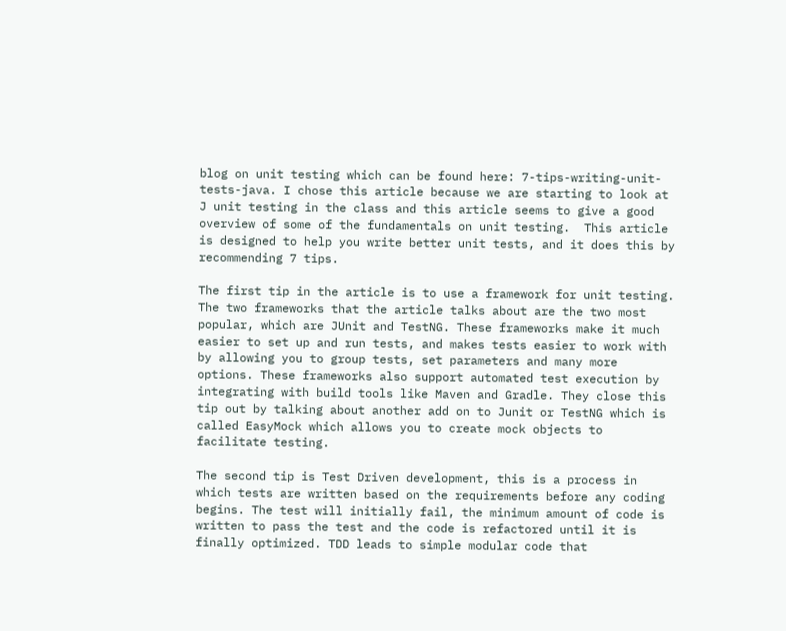blog on unit testing which can be found here: 7-tips-writing-unit-tests-java. I chose this article because we are starting to look at J unit testing in the class and this article seems to give a good overview of some of the fundamentals on unit testing.  This article is designed to help you write better unit tests, and it does this by recommending 7 tips.

The first tip in the article is to use a framework for unit testing. The two frameworks that the article talks about are the two most popular, which are JUnit and TestNG. These frameworks make it much easier to set up and run tests, and makes tests easier to work with by allowing you to group tests, set parameters and many more options. These frameworks also support automated test execution by integrating with build tools like Maven and Gradle. They close this tip out by talking about another add on to Junit or TestNG which is called EasyMock which allows you to create mock objects to facilitate testing.

The second tip is Test Driven development, this is a process in which tests are written based on the requirements before any coding begins. The test will initially fail, the minimum amount of code is written to pass the test and the code is refactored until it is finally optimized. TDD leads to simple modular code that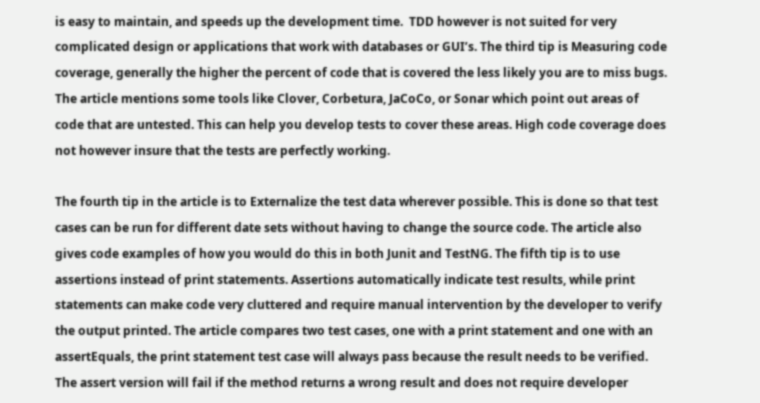is easy to maintain, and speeds up the development time.  TDD however is not suited for very complicated design or applications that work with databases or GUI’s. The third tip is Measuring code coverage, generally the higher the percent of code that is covered the less likely you are to miss bugs. The article mentions some tools like Clover, Corbetura, JaCoCo, or Sonar which point out areas of code that are untested. This can help you develop tests to cover these areas. High code coverage does not however insure that the tests are perfectly working.

The fourth tip in the article is to Externalize the test data wherever possible. This is done so that test cases can be run for different date sets without having to change the source code. The article also gives code examples of how you would do this in both Junit and TestNG. The fifth tip is to use assertions instead of print statements. Assertions automatically indicate test results, while print statements can make code very cluttered and require manual intervention by the developer to verify the output printed. The article compares two test cases, one with a print statement and one with an assertEquals, the print statement test case will always pass because the result needs to be verified. The assert version will fail if the method returns a wrong result and does not require developer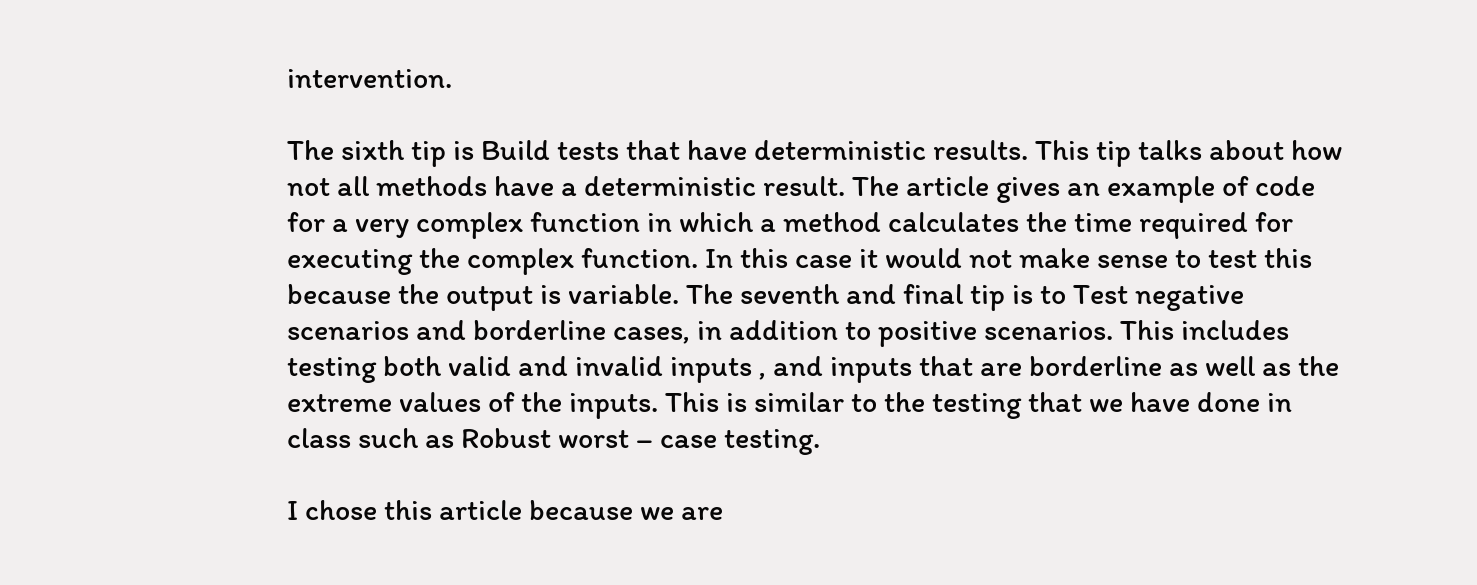intervention.

The sixth tip is Build tests that have deterministic results. This tip talks about how not all methods have a deterministic result. The article gives an example of code for a very complex function in which a method calculates the time required for executing the complex function. In this case it would not make sense to test this because the output is variable. The seventh and final tip is to Test negative scenarios and borderline cases, in addition to positive scenarios. This includes testing both valid and invalid inputs , and inputs that are borderline as well as the extreme values of the inputs. This is similar to the testing that we have done in class such as Robust worst – case testing.

I chose this article because we are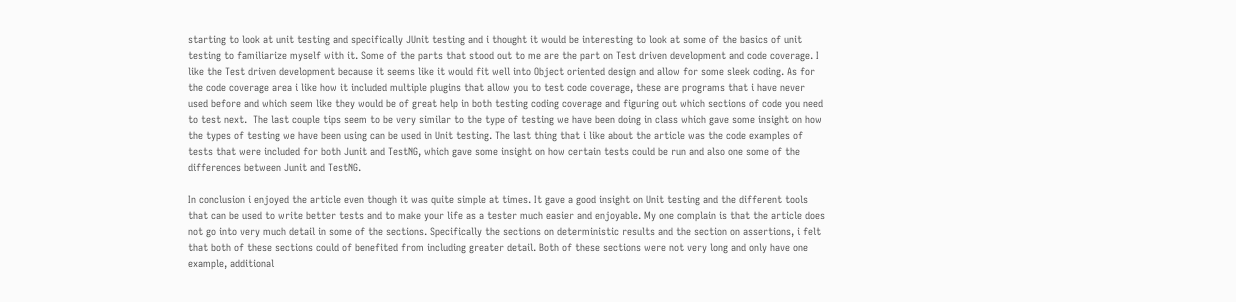starting to look at unit testing and specifically JUnit testing and i thought it would be interesting to look at some of the basics of unit testing to familiarize myself with it. Some of the parts that stood out to me are the part on Test driven development and code coverage. I like the Test driven development because it seems like it would fit well into Object oriented design and allow for some sleek coding. As for the code coverage area i like how it included multiple plugins that allow you to test code coverage, these are programs that i have never used before and which seem like they would be of great help in both testing coding coverage and figuring out which sections of code you need to test next.  The last couple tips seem to be very similar to the type of testing we have been doing in class which gave some insight on how the types of testing we have been using can be used in Unit testing. The last thing that i like about the article was the code examples of tests that were included for both Junit and TestNG, which gave some insight on how certain tests could be run and also one some of the differences between Junit and TestNG.

In conclusion i enjoyed the article even though it was quite simple at times. It gave a good insight on Unit testing and the different tools that can be used to write better tests and to make your life as a tester much easier and enjoyable. My one complain is that the article does not go into very much detail in some of the sections. Specifically the sections on deterministic results and the section on assertions, i felt that both of these sections could of benefited from including greater detail. Both of these sections were not very long and only have one example, additional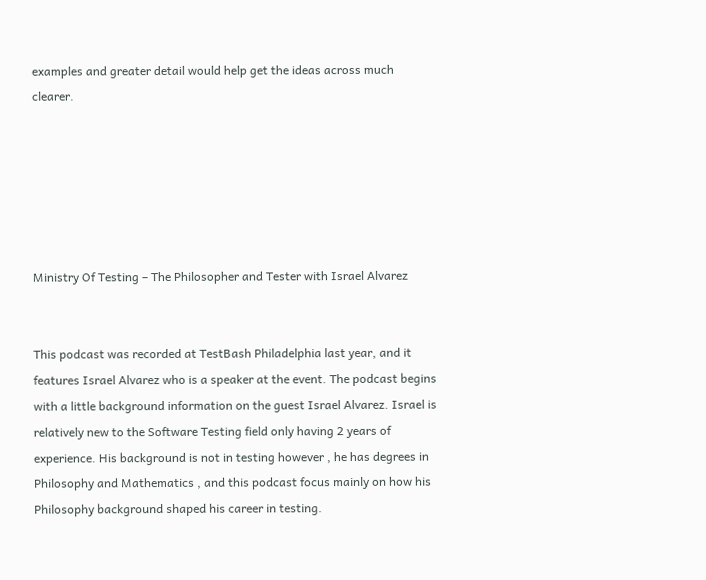examples and greater detail would help get the ideas across much clearer.






Ministry Of Testing – The Philosopher and Tester with Israel Alvarez


This podcast was recorded at TestBash Philadelphia last year, and it features Israel Alvarez who is a speaker at the event. The podcast begins with a little background information on the guest Israel Alvarez. Israel is relatively new to the Software Testing field only having 2 years of experience. His background is not in testing however , he has degrees in Philosophy and Mathematics , and this podcast focus mainly on how his Philosophy background shaped his career in testing.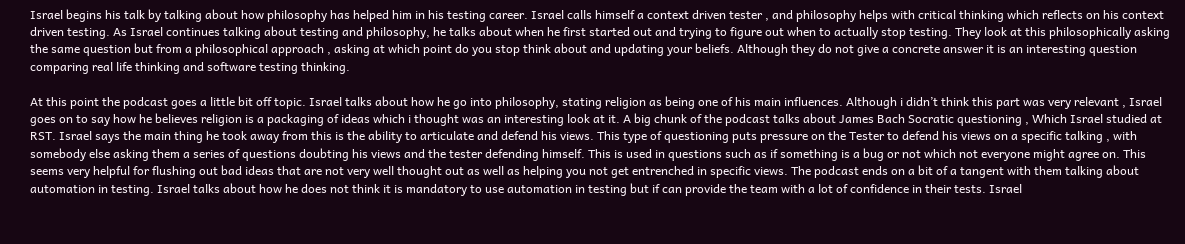Israel begins his talk by talking about how philosophy has helped him in his testing career. Israel calls himself a context driven tester , and philosophy helps with critical thinking which reflects on his context driven testing. As Israel continues talking about testing and philosophy, he talks about when he first started out and trying to figure out when to actually stop testing. They look at this philosophically asking the same question but from a philosophical approach , asking at which point do you stop think about and updating your beliefs. Although they do not give a concrete answer it is an interesting question comparing real life thinking and software testing thinking.

At this point the podcast goes a little bit off topic. Israel talks about how he go into philosophy, stating religion as being one of his main influences. Although i didn’t think this part was very relevant , Israel goes on to say how he believes religion is a packaging of ideas which i thought was an interesting look at it. A big chunk of the podcast talks about James Bach Socratic questioning , Which Israel studied at RST. Israel says the main thing he took away from this is the ability to articulate and defend his views. This type of questioning puts pressure on the Tester to defend his views on a specific talking , with somebody else asking them a series of questions doubting his views and the tester defending himself. This is used in questions such as if something is a bug or not which not everyone might agree on. This seems very helpful for flushing out bad ideas that are not very well thought out as well as helping you not get entrenched in specific views. The podcast ends on a bit of a tangent with them talking about automation in testing. Israel talks about how he does not think it is mandatory to use automation in testing but if can provide the team with a lot of confidence in their tests. Israel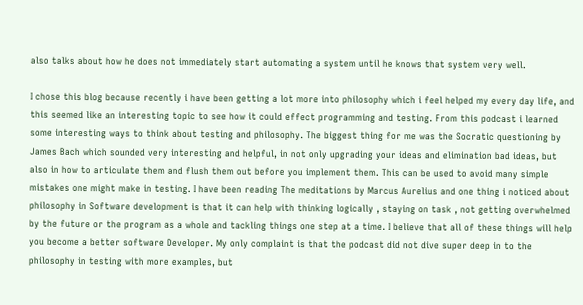also talks about how he does not immediately start automating a system until he knows that system very well.

I chose this blog because recently i have been getting a lot more into philosophy which i feel helped my every day life, and this seemed like an interesting topic to see how it could effect programming and testing. From this podcast i learned some interesting ways to think about testing and philosophy. The biggest thing for me was the Socratic questioning by James Bach which sounded very interesting and helpful, in not only upgrading your ideas and elimination bad ideas, but also in how to articulate them and flush them out before you implement them. This can be used to avoid many simple mistakes one might make in testing. I have been reading The meditations by Marcus Aurelius and one thing i noticed about philosophy in Software development is that it can help with thinking logically , staying on task , not getting overwhelmed by the future or the program as a whole and tackling things one step at a time. I believe that all of these things will help you become a better software Developer. My only complaint is that the podcast did not dive super deep in to the philosophy in testing with more examples, but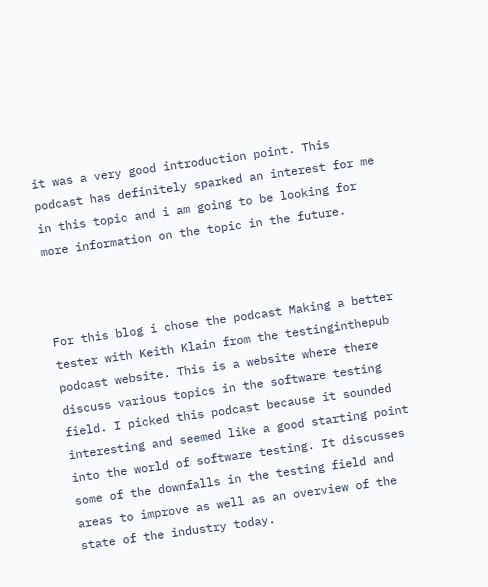it was a very good introduction point. This podcast has definitely sparked an interest for me in this topic and i am going to be looking for more information on the topic in the future.



For this blog i chose the podcast Making a better tester with Keith Klain from the testinginthepub podcast website. This is a website where there discuss various topics in the software testing field. I picked this podcast because it sounded interesting and seemed like a good starting point into the world of software testing. It discusses some of the downfalls in the testing field and areas to improve as well as an overview of the state of the industry today.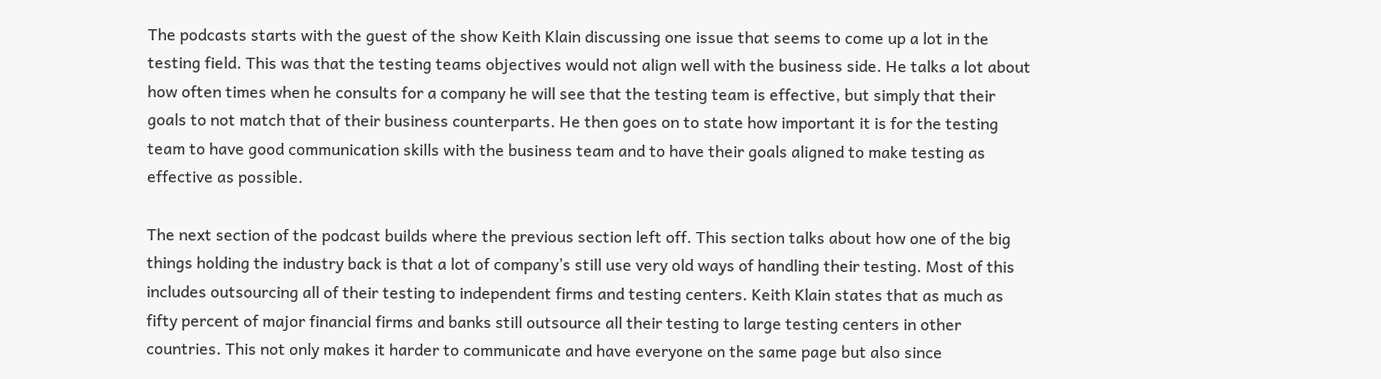The podcasts starts with the guest of the show Keith Klain discussing one issue that seems to come up a lot in the testing field. This was that the testing teams objectives would not align well with the business side. He talks a lot about how often times when he consults for a company he will see that the testing team is effective, but simply that their goals to not match that of their business counterparts. He then goes on to state how important it is for the testing team to have good communication skills with the business team and to have their goals aligned to make testing as effective as possible.

The next section of the podcast builds where the previous section left off. This section talks about how one of the big things holding the industry back is that a lot of company’s still use very old ways of handling their testing. Most of this includes outsourcing all of their testing to independent firms and testing centers. Keith Klain states that as much as fifty percent of major financial firms and banks still outsource all their testing to large testing centers in other countries. This not only makes it harder to communicate and have everyone on the same page but also since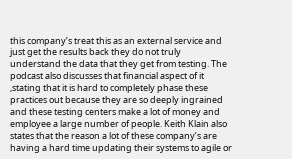this company’s treat this as an external service and  just get the results back they do not truly understand the data that they get from testing. The podcast also discusses that financial aspect of it ,stating that it is hard to completely phase these practices out because they are so deeply ingrained and these testing centers make a lot of money and employee a large number of people. Keith Klain also states that the reason a lot of these company’s are having a hard time updating their systems to agile or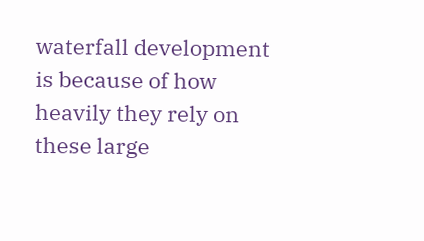waterfall development is because of how heavily they rely on these large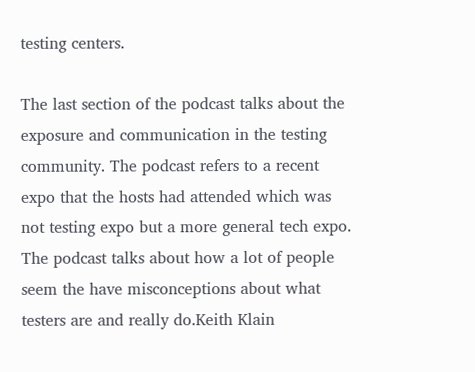testing centers.

The last section of the podcast talks about the exposure and communication in the testing community. The podcast refers to a recent expo that the hosts had attended which was not testing expo but a more general tech expo. The podcast talks about how a lot of people seem the have misconceptions about what testers are and really do.Keith Klain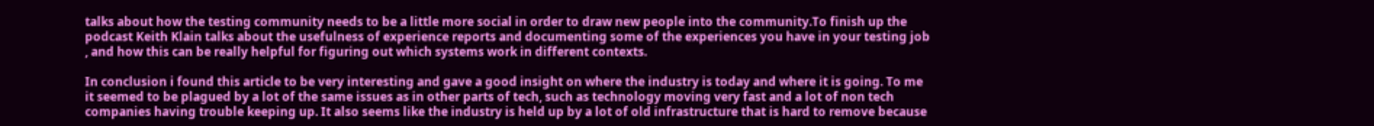talks about how the testing community needs to be a little more social in order to draw new people into the community.To finish up the podcast Keith Klain talks about the usefulness of experience reports and documenting some of the experiences you have in your testing job , and how this can be really helpful for figuring out which systems work in different contexts.

In conclusion i found this article to be very interesting and gave a good insight on where the industry is today and where it is going. To me it seemed to be plagued by a lot of the same issues as in other parts of tech, such as technology moving very fast and a lot of non tech companies having trouble keeping up. It also seems like the industry is held up by a lot of old infrastructure that is hard to remove because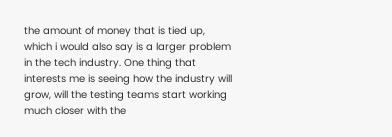the amount of money that is tied up, which i would also say is a larger problem in the tech industry. One thing that interests me is seeing how the industry will grow, will the testing teams start working much closer with the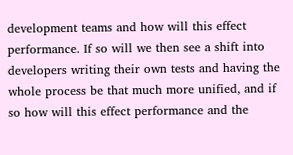development teams and how will this effect performance. If so will we then see a shift into developers writing their own tests and having the whole process be that much more unified, and if so how will this effect performance and the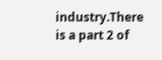industry.There is a part 2 of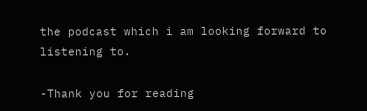the podcast which i am looking forward to listening to.

-Thank you for reading